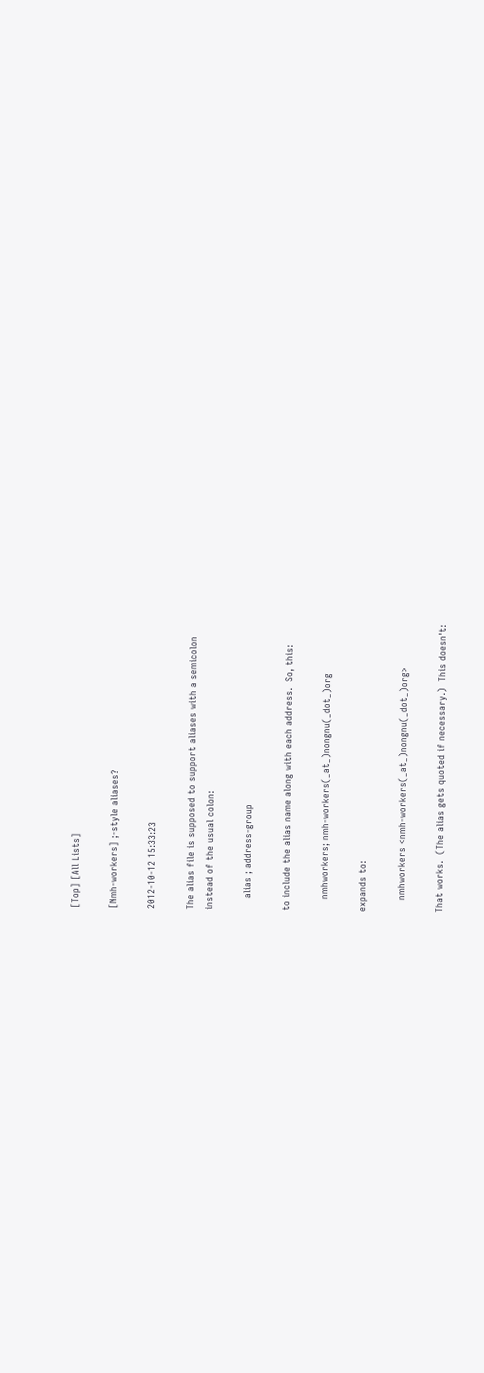[Top] [All Lists]

[Nmh-workers] ;-style aliases?

2012-10-12 15:33:23

The alias file is supposed to support aliases with a semicolon
instead of the usual colon:

    alias ; address-group

to include the alias name along with each address.  So, this:

    nmhworkers; nmh-workers(_at_)nongnu(_dot_)org

expands to:

    nmhworkers <nmh-workers(_at_)nongnu(_dot_)org>

That works.  (The alias gets quoted if necessary.)  This doesn't: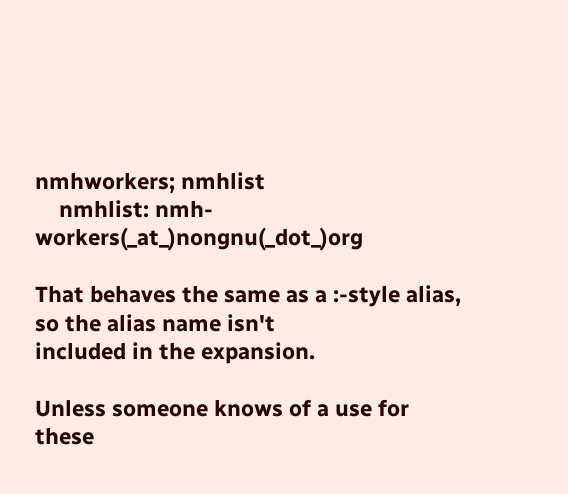nmhworkers; nmhlist
    nmhlist: nmh-workers(_at_)nongnu(_dot_)org

That behaves the same as a :-style alias, so the alias name isn't
included in the expansion.

Unless someone knows of a use for these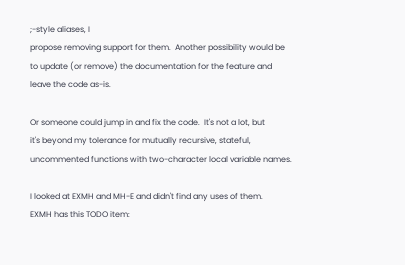;-style aliases, I
propose removing support for them.  Another possibility would be
to update (or remove) the documentation for the feature and
leave the code as-is.

Or someone could jump in and fix the code.  It's not a lot, but
it's beyond my tolerance for mutually recursive, stateful,
uncommented functions with two-character local variable names.

I looked at EXMH and MH-E and didn't find any uses of them.
EXMH has this TODO item: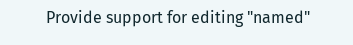Provide support for editing "named"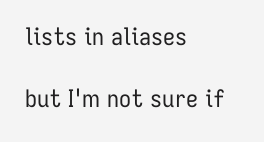lists in aliases

but I'm not sure if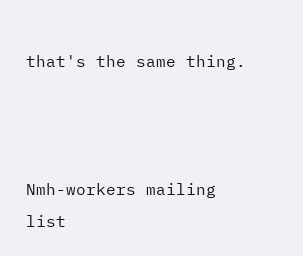that's the same thing.



Nmh-workers mailing list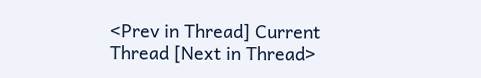<Prev in Thread] Current Thread [Next in Thread>